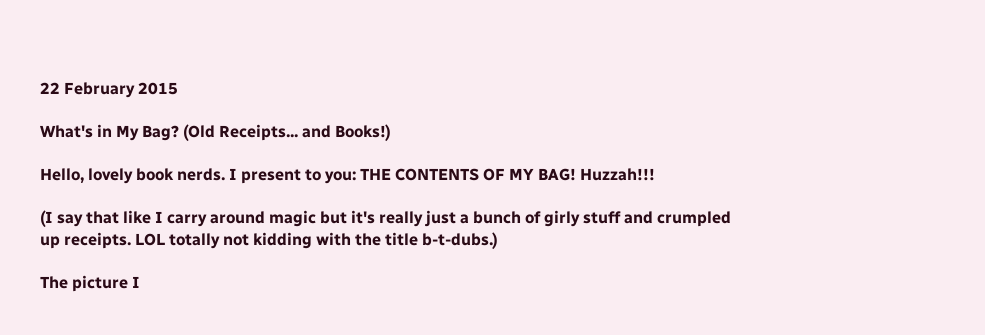22 February 2015

What's in My Bag? (Old Receipts... and Books!)

Hello, lovely book nerds. I present to you: THE CONTENTS OF MY BAG! Huzzah!!!

(I say that like I carry around magic but it's really just a bunch of girly stuff and crumpled up receipts. LOL totally not kidding with the title b-t-dubs.)

The picture I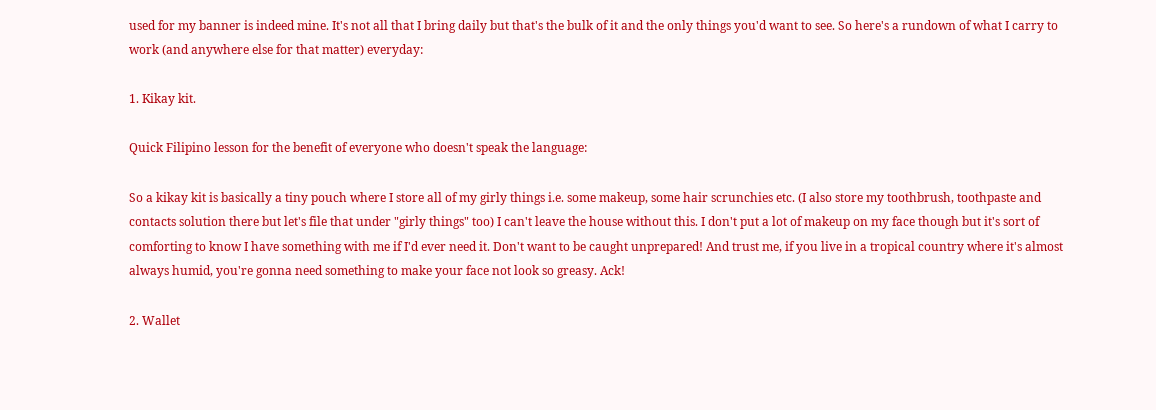used for my banner is indeed mine. It's not all that I bring daily but that's the bulk of it and the only things you'd want to see. So here's a rundown of what I carry to work (and anywhere else for that matter) everyday:

1. Kikay kit.

Quick Filipino lesson for the benefit of everyone who doesn't speak the language:

So a kikay kit is basically a tiny pouch where I store all of my girly things i.e. some makeup, some hair scrunchies etc. (I also store my toothbrush, toothpaste and contacts solution there but let's file that under "girly things" too) I can't leave the house without this. I don't put a lot of makeup on my face though but it's sort of comforting to know I have something with me if I'd ever need it. Don't want to be caught unprepared! And trust me, if you live in a tropical country where it's almost always humid, you're gonna need something to make your face not look so greasy. Ack!

2. Wallet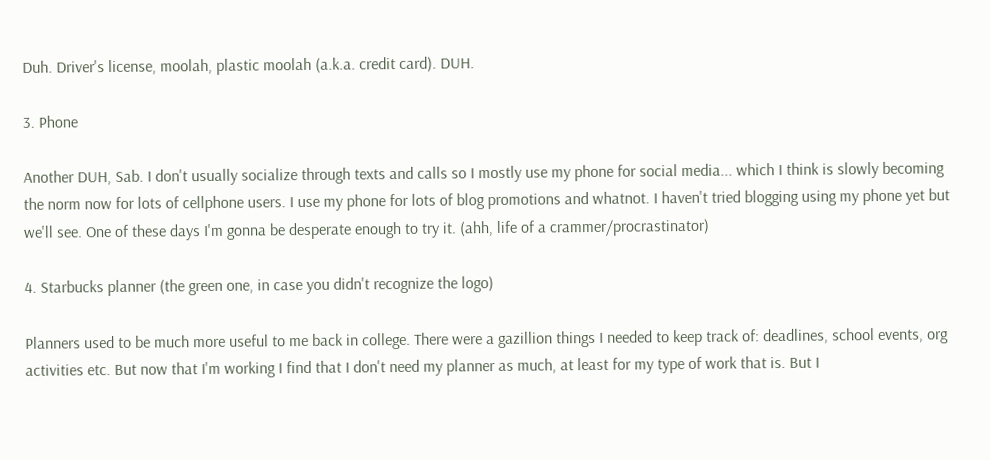Duh. Driver's license, moolah, plastic moolah (a.k.a. credit card). DUH.

3. Phone

Another DUH, Sab. I don't usually socialize through texts and calls so I mostly use my phone for social media... which I think is slowly becoming the norm now for lots of cellphone users. I use my phone for lots of blog promotions and whatnot. I haven't tried blogging using my phone yet but we'll see. One of these days I'm gonna be desperate enough to try it. (ahh, life of a crammer/procrastinator)

4. Starbucks planner (the green one, in case you didn't recognize the logo)

Planners used to be much more useful to me back in college. There were a gazillion things I needed to keep track of: deadlines, school events, org activities etc. But now that I'm working I find that I don't need my planner as much, at least for my type of work that is. But I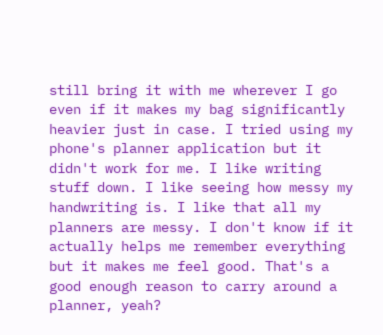still bring it with me wherever I go even if it makes my bag significantly heavier just in case. I tried using my phone's planner application but it didn't work for me. I like writing stuff down. I like seeing how messy my handwriting is. I like that all my planners are messy. I don't know if it actually helps me remember everything but it makes me feel good. That's a good enough reason to carry around a planner, yeah?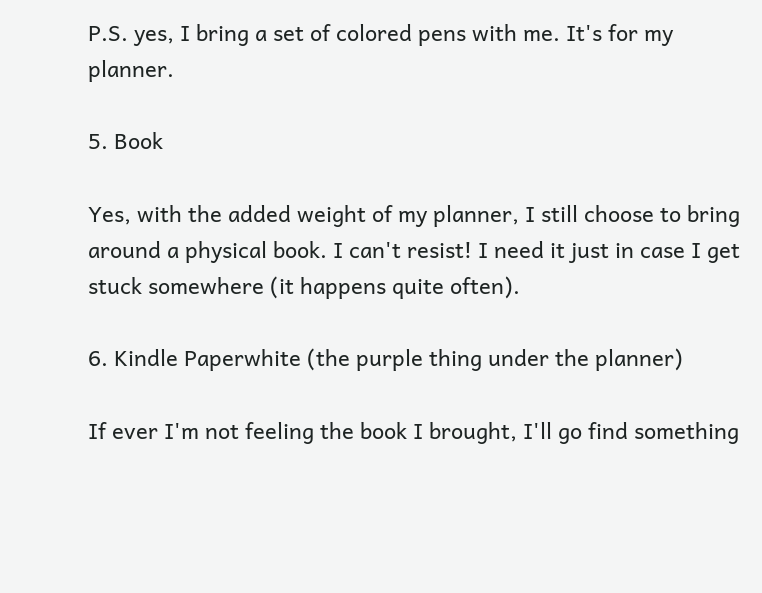P.S. yes, I bring a set of colored pens with me. It's for my planner.

5. Book

Yes, with the added weight of my planner, I still choose to bring around a physical book. I can't resist! I need it just in case I get stuck somewhere (it happens quite often).

6. Kindle Paperwhite (the purple thing under the planner)

If ever I'm not feeling the book I brought, I'll go find something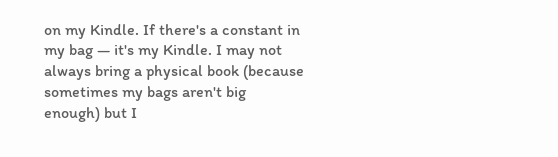on my Kindle. If there's a constant in my bag — it's my Kindle. I may not always bring a physical book (because sometimes my bags aren't big enough) but I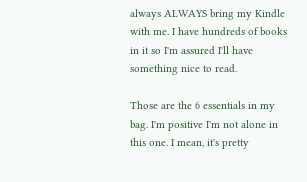always ALWAYS bring my Kindle with me. I have hundreds of books in it so I'm assured I'll have something nice to read.

Those are the 6 essentials in my bag. I'm positive I'm not alone in this one. I mean, it's pretty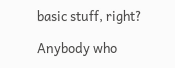basic stuff, right?

Anybody who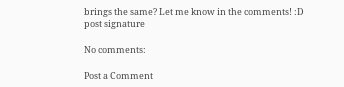brings the same? Let me know in the comments! :D
post signature

No comments:

Post a Comment